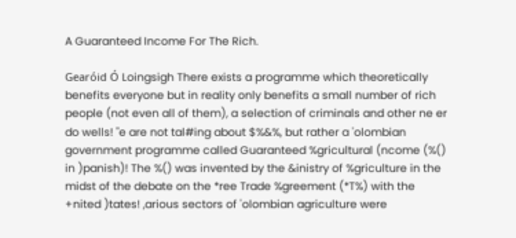A Guaranteed Income For The Rich.

Gearóid Ó Loingsigh There exists a programme which theoretically benefits everyone but in reality only benefits a small number of rich people (not even all of them), a selection of criminals and other ne er do wells! "e are not tal#ing about $%&%, but rather a 'olombian government programme called Guaranteed %gricultural (ncome (%() in )panish)! The %() was invented by the &inistry of %griculture in the midst of the debate on the *ree Trade %greement (*T%) with the +nited )tates! ,arious sectors of 'olombian agriculture were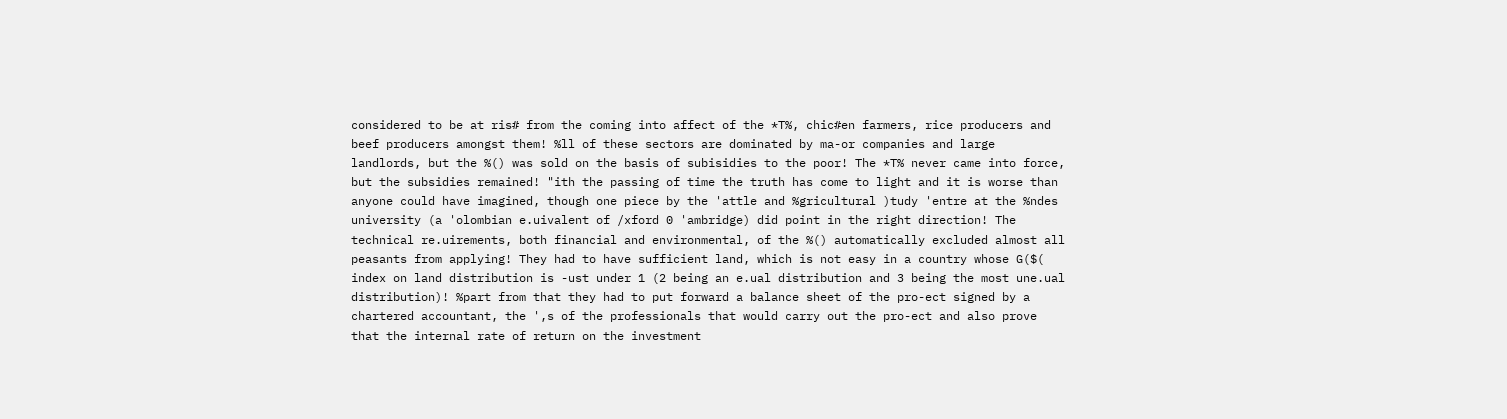considered to be at ris# from the coming into affect of the *T%, chic#en farmers, rice producers and beef producers amongst them! %ll of these sectors are dominated by ma-or companies and large landlords, but the %() was sold on the basis of subisidies to the poor! The *T% never came into force, but the subsidies remained! "ith the passing of time the truth has come to light and it is worse than anyone could have imagined, though one piece by the 'attle and %gricultural )tudy 'entre at the %ndes university (a 'olombian e.uivalent of /xford 0 'ambridge) did point in the right direction! The technical re.uirements, both financial and environmental, of the %() automatically excluded almost all peasants from applying! They had to have sufficient land, which is not easy in a country whose G($( index on land distribution is -ust under 1 (2 being an e.ual distribution and 3 being the most une.ual distribution)! %part from that they had to put forward a balance sheet of the pro-ect signed by a chartered accountant, the ',s of the professionals that would carry out the pro-ect and also prove that the internal rate of return on the investment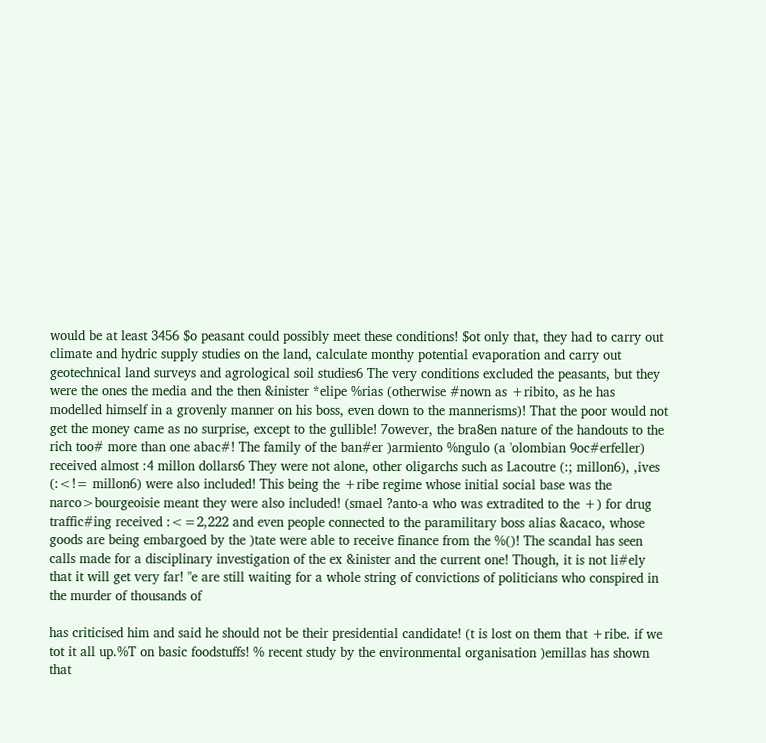would be at least 3456 $o peasant could possibly meet these conditions! $ot only that, they had to carry out climate and hydric supply studies on the land, calculate monthy potential evaporation and carry out geotechnical land surveys and agrological soil studies6 The very conditions excluded the peasants, but they were the ones the media and the then &inister *elipe %rias (otherwise #nown as +ribito, as he has modelled himself in a grovenly manner on his boss, even down to the mannerisms)! That the poor would not get the money came as no surprise, except to the gullible! 7owever, the bra8en nature of the handouts to the rich too# more than one abac#! The family of the ban#er )armiento %ngulo (a 'olombian 9oc#erfeller) received almost :4 millon dollars6 They were not alone, other oligarchs such as Lacoutre (:; millon6), ,ives (:<!= millon6) were also included! This being the +ribe regime whose initial social base was the narco>bourgeoisie meant they were also included! (smael ?anto-a who was extradited to the +) for drug traffic#ing received :<=2,222 and even people connected to the paramilitary boss alias &acaco, whose goods are being embargoed by the )tate were able to receive finance from the %()! The scandal has seen calls made for a disciplinary investigation of the ex &inister and the current one! Though, it is not li#ely that it will get very far! "e are still waiting for a whole string of convictions of politicians who conspired in the murder of thousands of

has criticised him and said he should not be their presidential candidate! (t is lost on them that +ribe. if we tot it all up.%T on basic foodstuffs! % recent study by the environmental organisation )emillas has shown that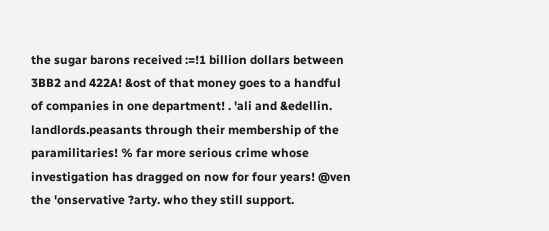the sugar barons received :=!1 billion dollars between 3BB2 and 422A! &ost of that money goes to a handful of companies in one department! . 'ali and &edellin. landlords.peasants through their membership of the paramilitaries! % far more serious crime whose investigation has dragged on now for four years! @ven the 'onservative ?arty. who they still support.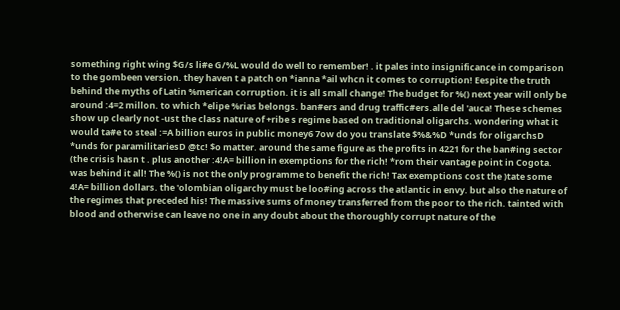something right wing $G/s li#e G/%L would do well to remember! . it pales into insignificance in comparison to the gombeen version. they haven t a patch on *ianna *ail whcn it comes to corruption! Eespite the truth behind the myths of Latin %merican corruption. it is all small change! The budget for %() next year will only be around :4=2 millon. to which *elipe %rias belongs. ban#ers and drug traffic#ers.alle del 'auca! These schemes show up clearly not -ust the class nature of +ribe s regime based on traditional oligarchs. wondering what it would ta#e to steal :=A billion euros in public money6 7ow do you translate $%&%D *unds for oligarchsD *unds for paramilitariesD @tc! $o matter. around the same figure as the profits in 4221 for the ban#ing sector (the crisis hasn t . plus another :4!A= billion in exemptions for the rich! *rom their vantage point in Cogota. was behind it all! The %() is not the only programme to benefit the rich! Tax exemptions cost the )tate some 4!A= billion dollars. the 'olombian oligarchy must be loo#ing across the atlantic in envy. but also the nature of the regimes that preceded his! The massive sums of money transferred from the poor to the rich. tainted with blood and otherwise can leave no one in any doubt about the thoroughly corrupt nature of the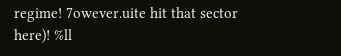regime! 7owever.uite hit that sector here)! %ll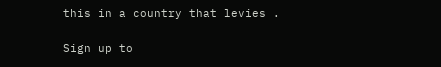this in a country that levies .

Sign up to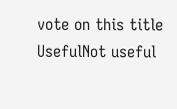vote on this title
UsefulNot useful